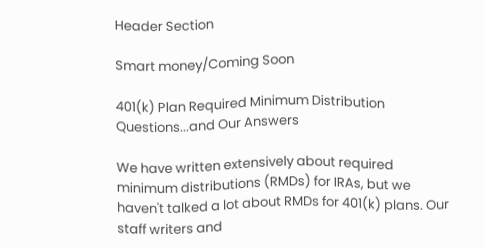Header Section

Smart money/Coming Soon

401(k) Plan Required Minimum Distribution Questions...and Our Answers

We have written extensively about required minimum distributions (RMDs) for IRAs, but we haven't talked a lot about RMDs for 401(k) plans. Our staff writers and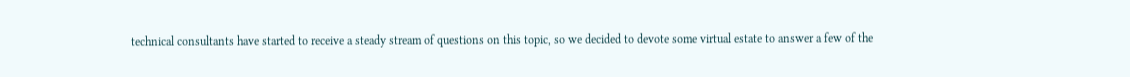technical consultants have started to receive a steady stream of questions on this topic, so we decided to devote some virtual estate to answer a few of the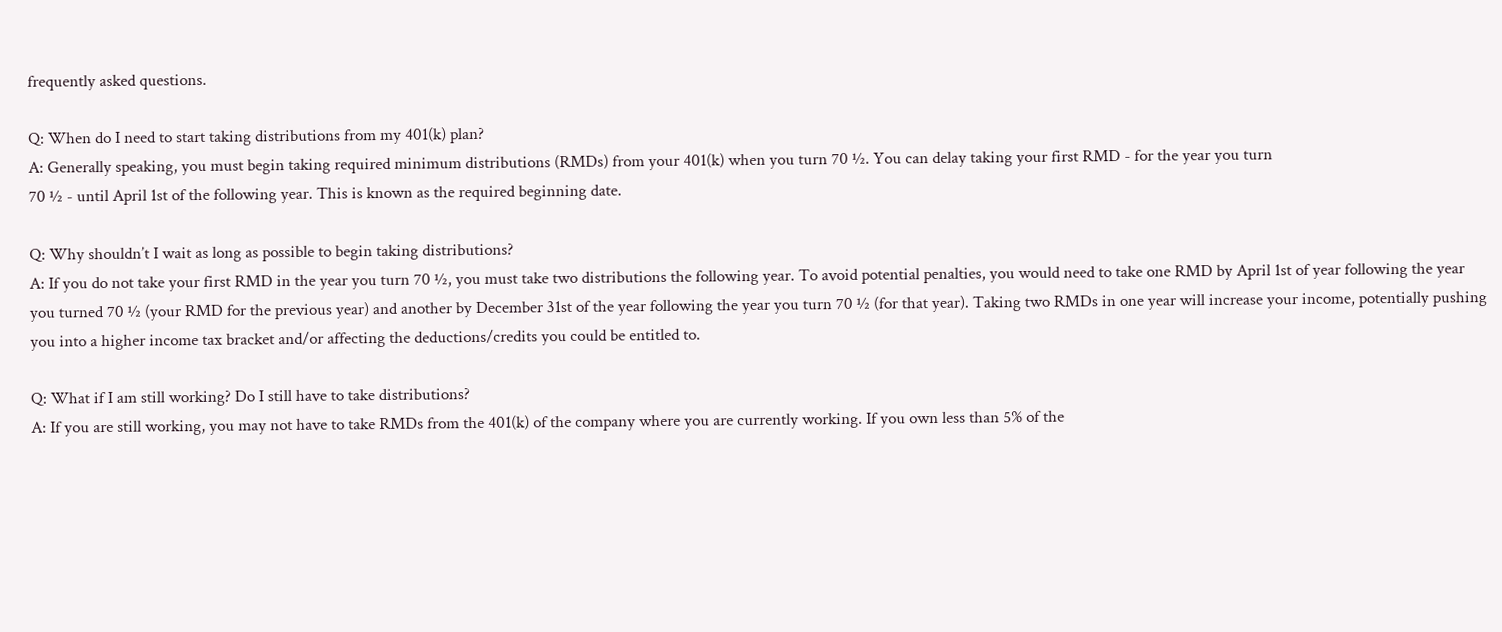frequently asked questions.

Q: When do I need to start taking distributions from my 401(k) plan?
A: Generally speaking, you must begin taking required minimum distributions (RMDs) from your 401(k) when you turn 70 ½. You can delay taking your first RMD - for the year you turn
70 ½ - until April 1st of the following year. This is known as the required beginning date.

Q: Why shouldn’t I wait as long as possible to begin taking distributions?
A: If you do not take your first RMD in the year you turn 70 ½, you must take two distributions the following year. To avoid potential penalties, you would need to take one RMD by April 1st of year following the year you turned 70 ½ (your RMD for the previous year) and another by December 31st of the year following the year you turn 70 ½ (for that year). Taking two RMDs in one year will increase your income, potentially pushing you into a higher income tax bracket and/or affecting the deductions/credits you could be entitled to.

Q: What if I am still working? Do I still have to take distributions?
A: If you are still working, you may not have to take RMDs from the 401(k) of the company where you are currently working. If you own less than 5% of the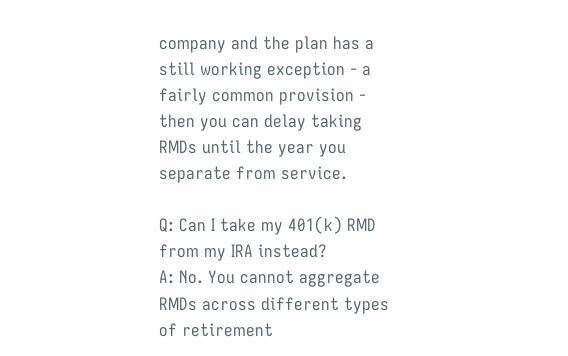company and the plan has a still working exception - a fairly common provision - then you can delay taking RMDs until the year you separate from service.

Q: Can I take my 401(k) RMD from my IRA instead?
A: No. You cannot aggregate RMDs across different types of retirement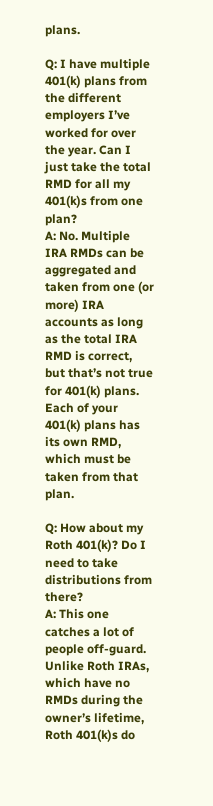plans.

Q: I have multiple 401(k) plans from the different employers I’ve worked for over the year. Can I just take the total RMD for all my 401(k)s from one plan?
A: No. Multiple IRA RMDs can be aggregated and taken from one (or more) IRA accounts as long as the total IRA RMD is correct, but that’s not true for 401(k) plans. Each of your 401(k) plans has its own RMD, which must be taken from that plan.

Q: How about my Roth 401(k)? Do I need to take distributions from there?
A: This one catches a lot of people off-guard. Unlike Roth IRAs, which have no RMDs during the owner’s lifetime, Roth 401(k)s do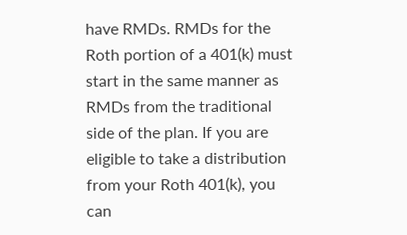have RMDs. RMDs for the Roth portion of a 401(k) must start in the same manner as RMDs from the traditional side of the plan. If you are eligible to take a distribution from your Roth 401(k), you can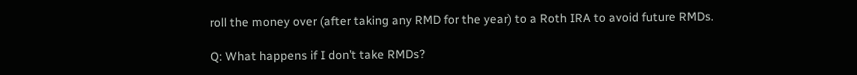roll the money over (after taking any RMD for the year) to a Roth IRA to avoid future RMDs.

Q: What happens if I don’t take RMDs?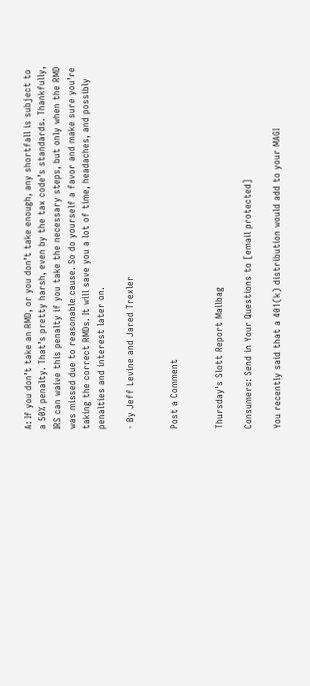A: If you don’t take an RMD, or you don’t take enough, any shortfall is subject to a 50% penalty. That’s pretty harsh, even by the tax code’s standards. Thankfully, IRS can waive this penalty if you take the necessary steps, but only when the RMD was missed due to reasonable cause. So do yourself a favor and make sure you’re taking the correct RMDs. It will save you a lot of time, headaches, and possibly penalties and interest later on.

- By Jeff Levine and Jared Trexler


Post a Comment


Thursday's Slott Report Mailbag

Consumers: Send in Your Questions to [email protected]

You recently said that a 401(k) distribution would add to your MAGI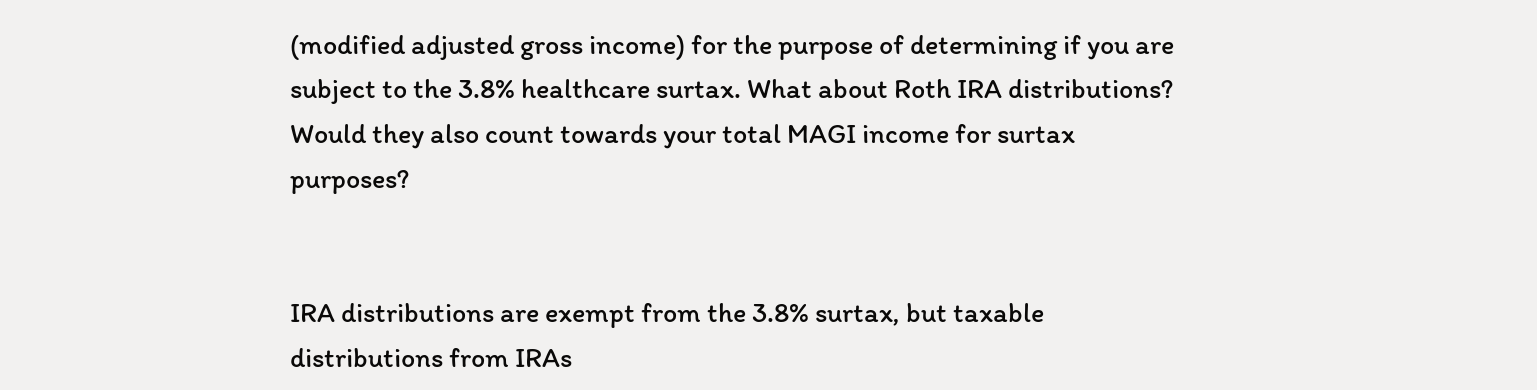(modified adjusted gross income) for the purpose of determining if you are subject to the 3.8% healthcare surtax. What about Roth IRA distributions? Would they also count towards your total MAGI income for surtax purposes?


IRA distributions are exempt from the 3.8% surtax, but taxable distributions from IRAs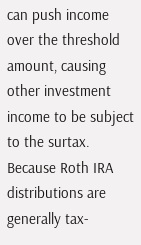can push income over the threshold amount, causing other investment income to be subject to the surtax. Because Roth IRA distributions are generally tax-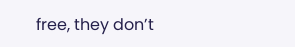free, they don’t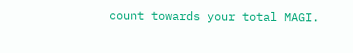count towards your total MAGI.